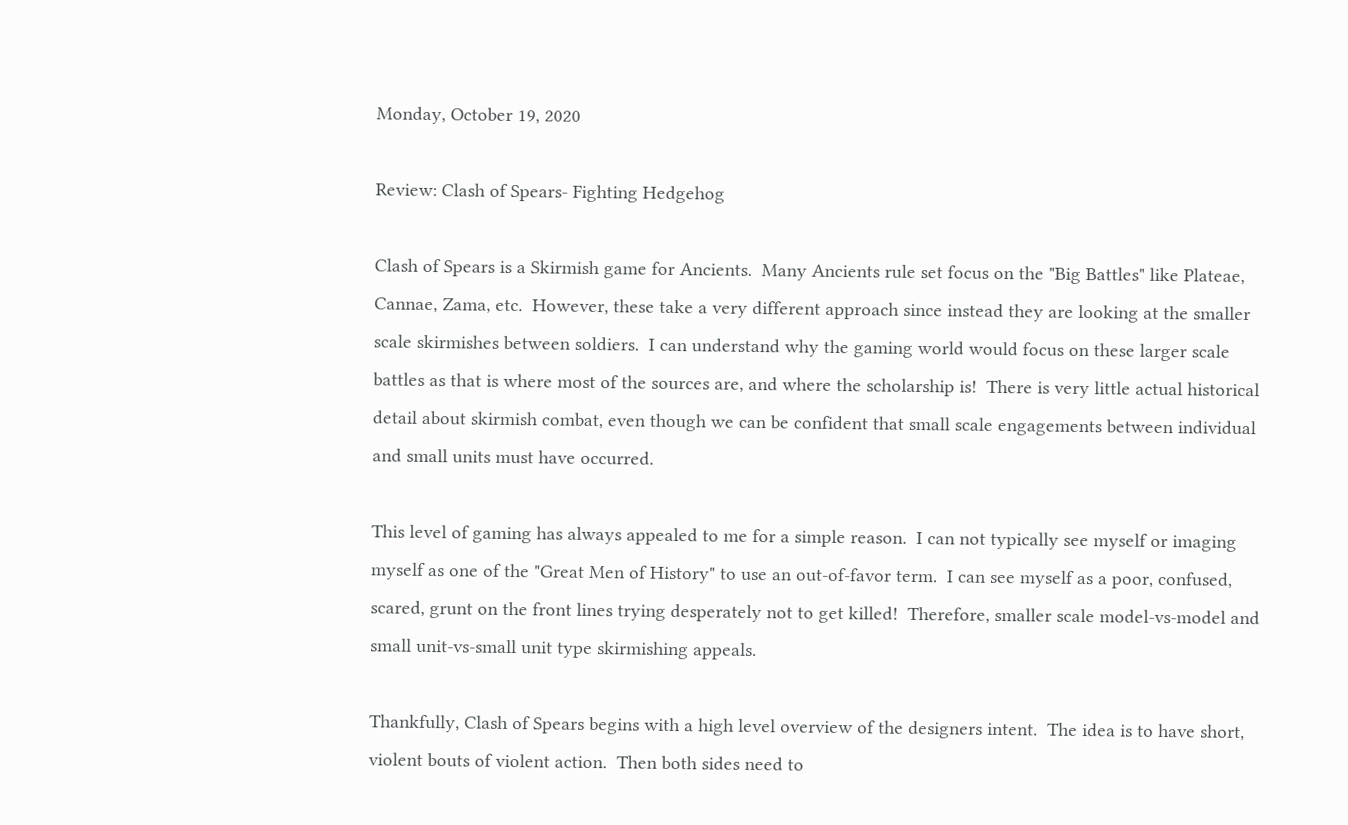Monday, October 19, 2020

Review: Clash of Spears- Fighting Hedgehog

Clash of Spears is a Skirmish game for Ancients.  Many Ancients rule set focus on the "Big Battles" like Plateae, Cannae, Zama, etc.  However, these take a very different approach since instead they are looking at the smaller scale skirmishes between soldiers.  I can understand why the gaming world would focus on these larger scale battles as that is where most of the sources are, and where the scholarship is!  There is very little actual historical detail about skirmish combat, even though we can be confident that small scale engagements between individual and small units must have occurred.

This level of gaming has always appealed to me for a simple reason.  I can not typically see myself or imaging myself as one of the "Great Men of History" to use an out-of-favor term.  I can see myself as a poor, confused, scared, grunt on the front lines trying desperately not to get killed!  Therefore, smaller scale model-vs-model and small unit-vs-small unit type skirmishing appeals.

Thankfully, Clash of Spears begins with a high level overview of the designers intent.  The idea is to have short, violent bouts of violent action.  Then both sides need to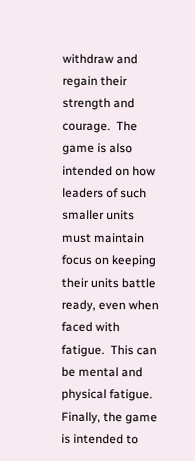withdraw and regain their strength and courage.  The game is also intended on how leaders of such smaller units must maintain focus on keeping their units battle ready, even when faced with fatigue.  This can be mental and physical fatigue.  Finally, the game is intended to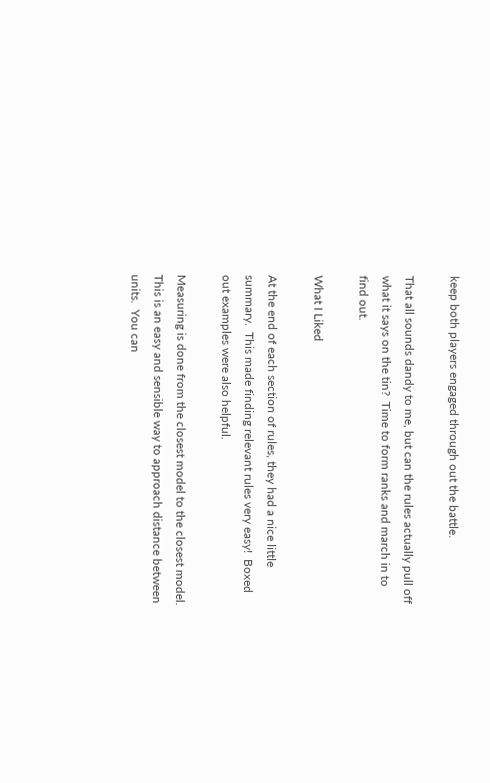keep both players engaged through out the battle.

That all sounds dandy to me, but can the rules actually pull off what it says on the tin?  Time to form ranks and march in to find out.

What I Liked

At the end of each section of rules, they had a nice little summary.  This made finding relevant rules very easy!  Boxed out examples were also helpful.

Measuring is done from the closest model to the closest model.  This is an easy and sensible way to approach distance between units.  You can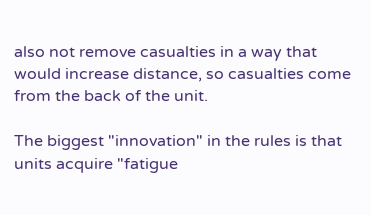also not remove casualties in a way that would increase distance, so casualties come from the back of the unit.

The biggest "innovation" in the rules is that units acquire "fatigue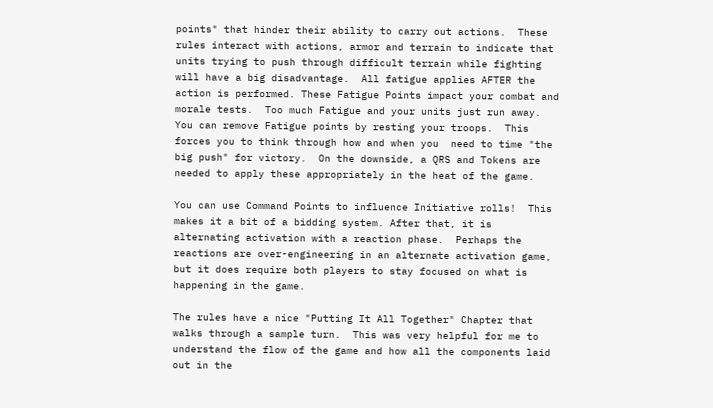points" that hinder their ability to carry out actions.  These rules interact with actions, armor and terrain to indicate that units trying to push through difficult terrain while fighting will have a big disadvantage.  All fatigue applies AFTER the action is performed. These Fatigue Points impact your combat and morale tests.  Too much Fatigue and your units just run away.  You can remove Fatigue points by resting your troops.  This forces you to think through how and when you  need to time "the big push" for victory.  On the downside, a QRS and Tokens are needed to apply these appropriately in the heat of the game.

You can use Command Points to influence Initiative rolls!  This makes it a bit of a bidding system. After that, it is alternating activation with a reaction phase.  Perhaps the reactions are over-engineering in an alternate activation game, but it does require both players to stay focused on what is happening in the game.

The rules have a nice "Putting It All Together" Chapter that walks through a sample turn.  This was very helpful for me to understand the flow of the game and how all the components laid out in the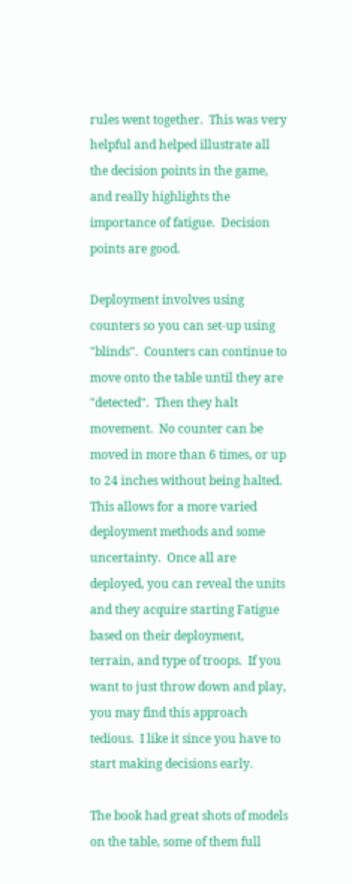rules went together.  This was very helpful and helped illustrate all the decision points in the game, and really highlights the importance of fatigue.  Decision points are good.

Deployment involves using counters so you can set-up using "blinds".  Counters can continue to move onto the table until they are "detected".  Then they halt movement.  No counter can be moved in more than 6 times, or up to 24 inches without being halted.  This allows for a more varied deployment methods and some uncertainty.  Once all are deployed, you can reveal the units and they acquire starting Fatigue based on their deployment, terrain, and type of troops.  If you want to just throw down and play, you may find this approach tedious.  I like it since you have to start making decisions early.

The book had great shots of models on the table, some of them full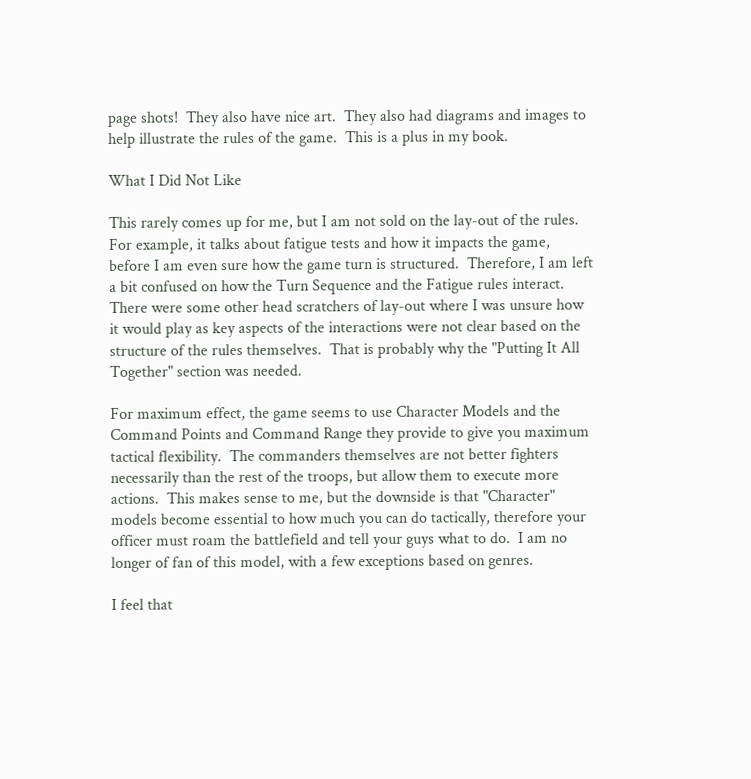page shots!  They also have nice art.  They also had diagrams and images to help illustrate the rules of the game.  This is a plus in my book.

What I Did Not Like

This rarely comes up for me, but I am not sold on the lay-out of the rules.  For example, it talks about fatigue tests and how it impacts the game, before I am even sure how the game turn is structured.  Therefore, I am left a bit confused on how the Turn Sequence and the Fatigue rules interact.  There were some other head scratchers of lay-out where I was unsure how it would play as key aspects of the interactions were not clear based on the structure of the rules themselves.  That is probably why the "Putting It All Together" section was needed.

For maximum effect, the game seems to use Character Models and the Command Points and Command Range they provide to give you maximum tactical flexibility.  The commanders themselves are not better fighters necessarily than the rest of the troops, but allow them to execute more actions.  This makes sense to me, but the downside is that "Character" models become essential to how much you can do tactically, therefore your officer must roam the battlefield and tell your guys what to do.  I am no longer of fan of this model, with a few exceptions based on genres.

I feel that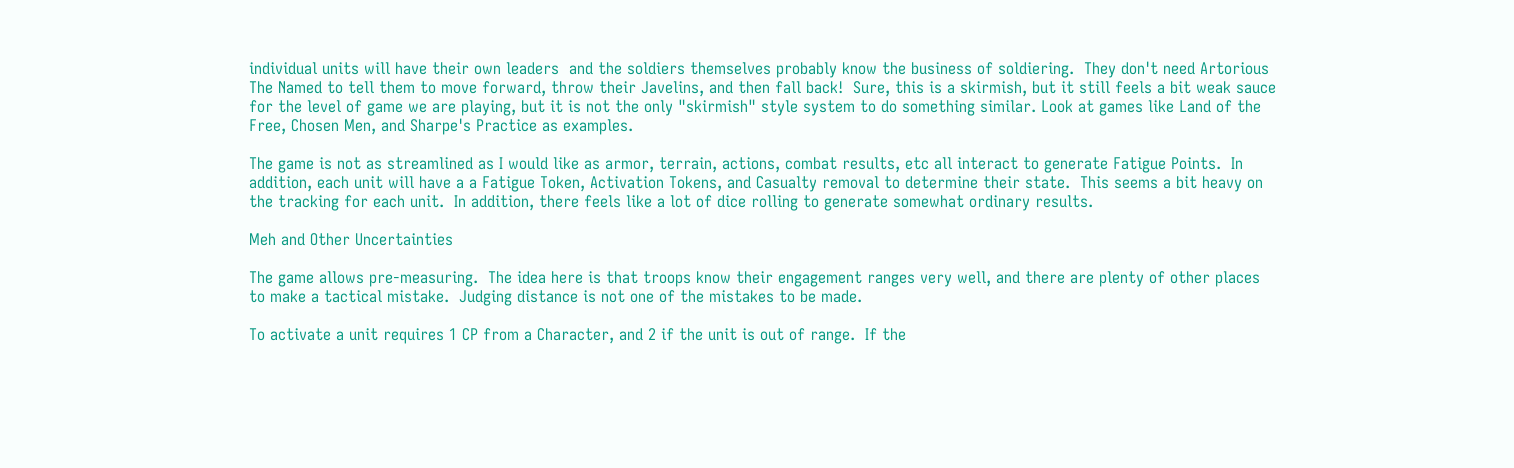individual units will have their own leaders  and the soldiers themselves probably know the business of soldiering.  They don't need Artorious The Named to tell them to move forward, throw their Javelins, and then fall back!  Sure, this is a skirmish, but it still feels a bit weak sauce for the level of game we are playing, but it is not the only "skirmish" style system to do something similar. Look at games like Land of the Free, Chosen Men, and Sharpe's Practice as examples.

The game is not as streamlined as I would like as armor, terrain, actions, combat results, etc all interact to generate Fatigue Points.  In addition, each unit will have a a Fatigue Token, Activation Tokens, and Casualty removal to determine their state.  This seems a bit heavy on the tracking for each unit.  In addition, there feels like a lot of dice rolling to generate somewhat ordinary results.

Meh and Other Uncertainties

The game allows pre-measuring.  The idea here is that troops know their engagement ranges very well, and there are plenty of other places to make a tactical mistake.  Judging distance is not one of the mistakes to be made.

To activate a unit requires 1 CP from a Character, and 2 if the unit is out of range.  If the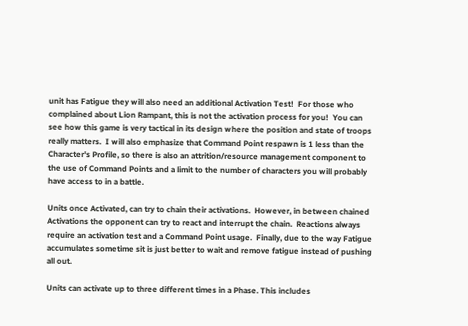unit has Fatigue they will also need an additional Activation Test!  For those who complained about Lion Rampant, this is not the activation process for you!  You can see how this game is very tactical in its design where the position and state of troops really matters.  I will also emphasize that Command Point respawn is 1 less than the Character's Profile, so there is also an attrition/resource management component to the use of Command Points and a limit to the number of characters you will probably have access to in a battle.

Units once Activated, can try to chain their activations.  However, in between chained Activations the opponent can try to react and interrupt the chain.  Reactions always require an activation test and a Command Point usage.  Finally, due to the way Fatigue accumulates sometime sit is just better to wait and remove fatigue instead of pushing all out.

Units can activate up to three different times in a Phase. This includes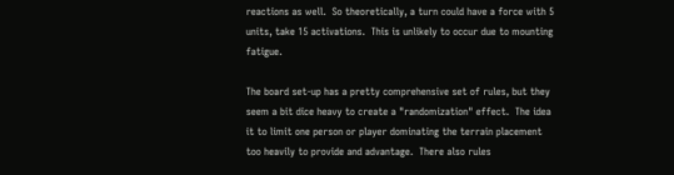reactions as well.  So theoretically, a turn could have a force with 5 units, take 15 activations.  This is unlikely to occur due to mounting fatigue.

The board set-up has a pretty comprehensive set of rules, but they seem a bit dice heavy to create a "randomization" effect.  The idea it to limit one person or player dominating the terrain placement too heavily to provide and advantage.  There also rules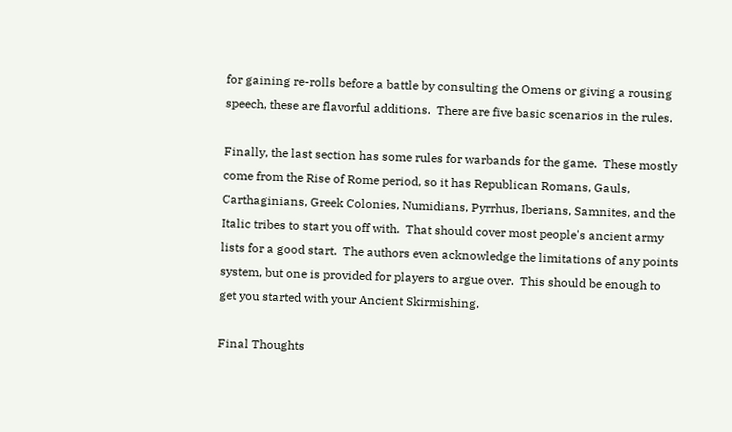for gaining re-rolls before a battle by consulting the Omens or giving a rousing speech, these are flavorful additions.  There are five basic scenarios in the rules.

Finally, the last section has some rules for warbands for the game.  These mostly come from the Rise of Rome period, so it has Republican Romans, Gauls, Carthaginians, Greek Colonies, Numidians, Pyrrhus, Iberians, Samnites, and the Italic tribes to start you off with.  That should cover most people's ancient army lists for a good start.  The authors even acknowledge the limitations of any points system, but one is provided for players to argue over.  This should be enough to get you started with your Ancient Skirmishing.

Final Thoughts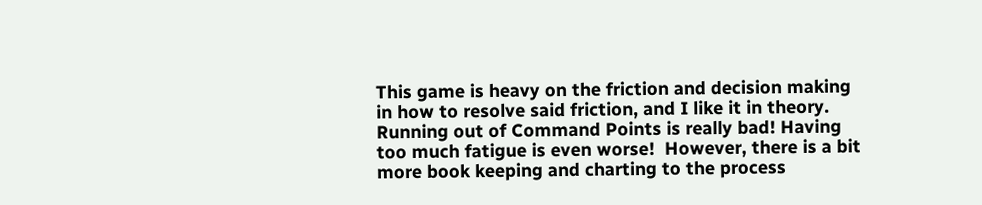This game is heavy on the friction and decision making in how to resolve said friction, and I like it in theory.  Running out of Command Points is really bad! Having too much fatigue is even worse!  However, there is a bit more book keeping and charting to the process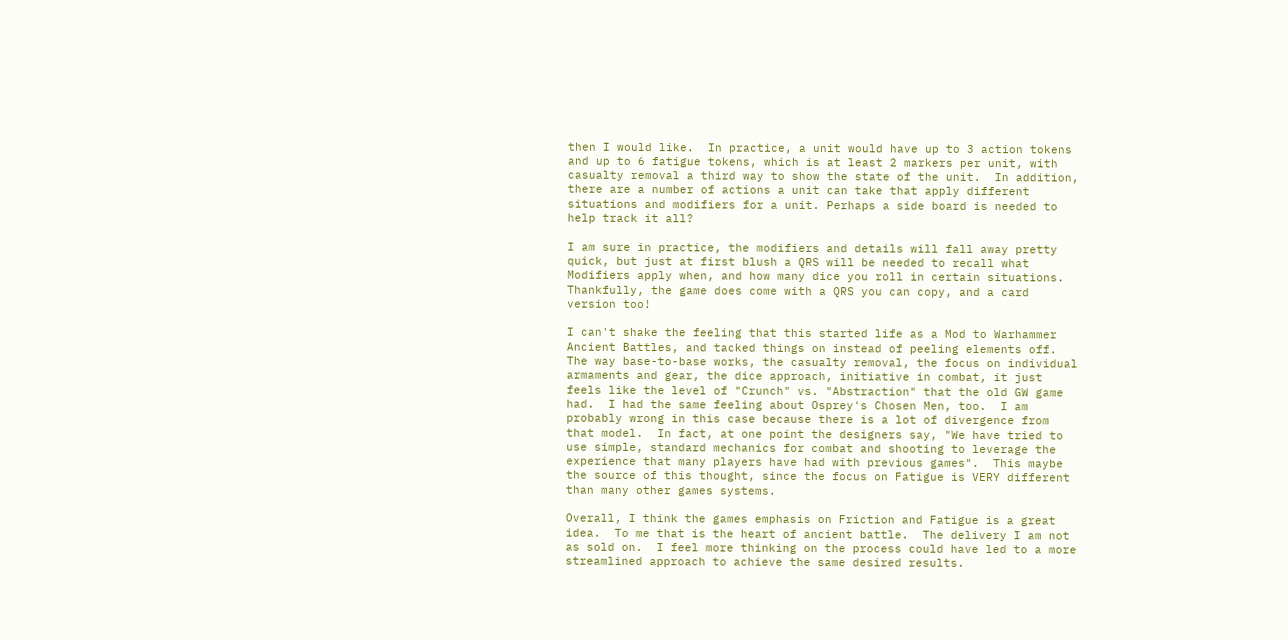then I would like.  In practice, a unit would have up to 3 action tokens and up to 6 fatigue tokens, which is at least 2 markers per unit, with casualty removal a third way to show the state of the unit.  In addition, there are a number of actions a unit can take that apply different situations and modifiers for a unit. Perhaps a side board is needed to help track it all?

I am sure in practice, the modifiers and details will fall away pretty quick, but just at first blush a QRS will be needed to recall what Modifiers apply when, and how many dice you roll in certain situations.  Thankfully, the game does come with a QRS you can copy, and a card version too!

I can't shake the feeling that this started life as a Mod to Warhammer Ancient Battles, and tacked things on instead of peeling elements off.  The way base-to-base works, the casualty removal, the focus on individual armaments and gear, the dice approach, initiative in combat, it just feels like the level of "Crunch" vs. "Abstraction" that the old GW game had.  I had the same feeling about Osprey's Chosen Men, too.  I am probably wrong in this case because there is a lot of divergence from that model.  In fact, at one point the designers say, "We have tried to use simple, standard mechanics for combat and shooting to leverage the experience that many players have had with previous games".  This maybe the source of this thought, since the focus on Fatigue is VERY different than many other games systems.

Overall, I think the games emphasis on Friction and Fatigue is a great idea.  To me that is the heart of ancient battle.  The delivery I am not as sold on.  I feel more thinking on the process could have led to a more streamlined approach to achieve the same desired results.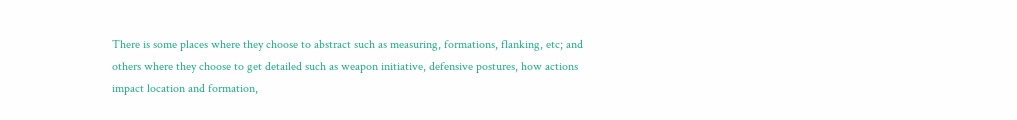There is some places where they choose to abstract such as measuring, formations, flanking, etc; and others where they choose to get detailed such as weapon initiative, defensive postures, how actions impact location and formation,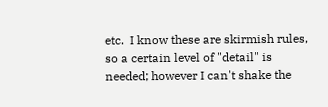etc.  I know these are skirmish rules, so a certain level of "detail" is needed; however I can't shake the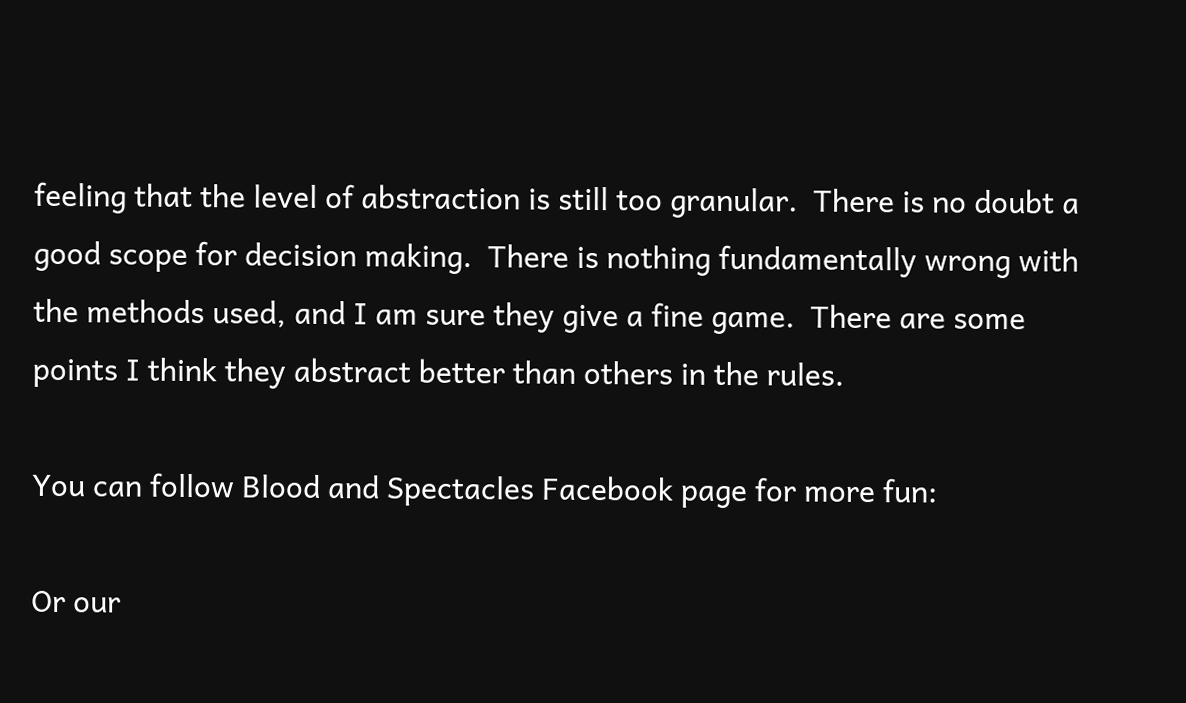feeling that the level of abstraction is still too granular.  There is no doubt a good scope for decision making.  There is nothing fundamentally wrong with the methods used, and I am sure they give a fine game.  There are some points I think they abstract better than others in the rules.

You can follow Blood and Spectacles Facebook page for more fun:

Or our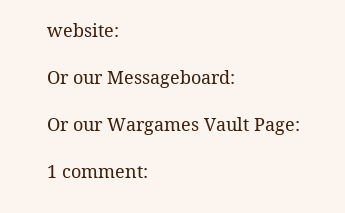website:

Or our Messageboard:

Or our Wargames Vault Page:

1 comment: